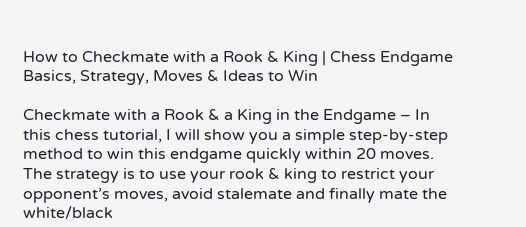How to Checkmate with a Rook & King | Chess Endgame Basics, Strategy, Moves & Ideas to Win

Checkmate with a Rook & a King in the Endgame – In this chess tutorial, I will show you a simple step-by-step method to win this endgame quickly within 20 moves. The strategy is to use your rook & king to restrict your opponent’s moves, avoid stalemate and finally mate the white/black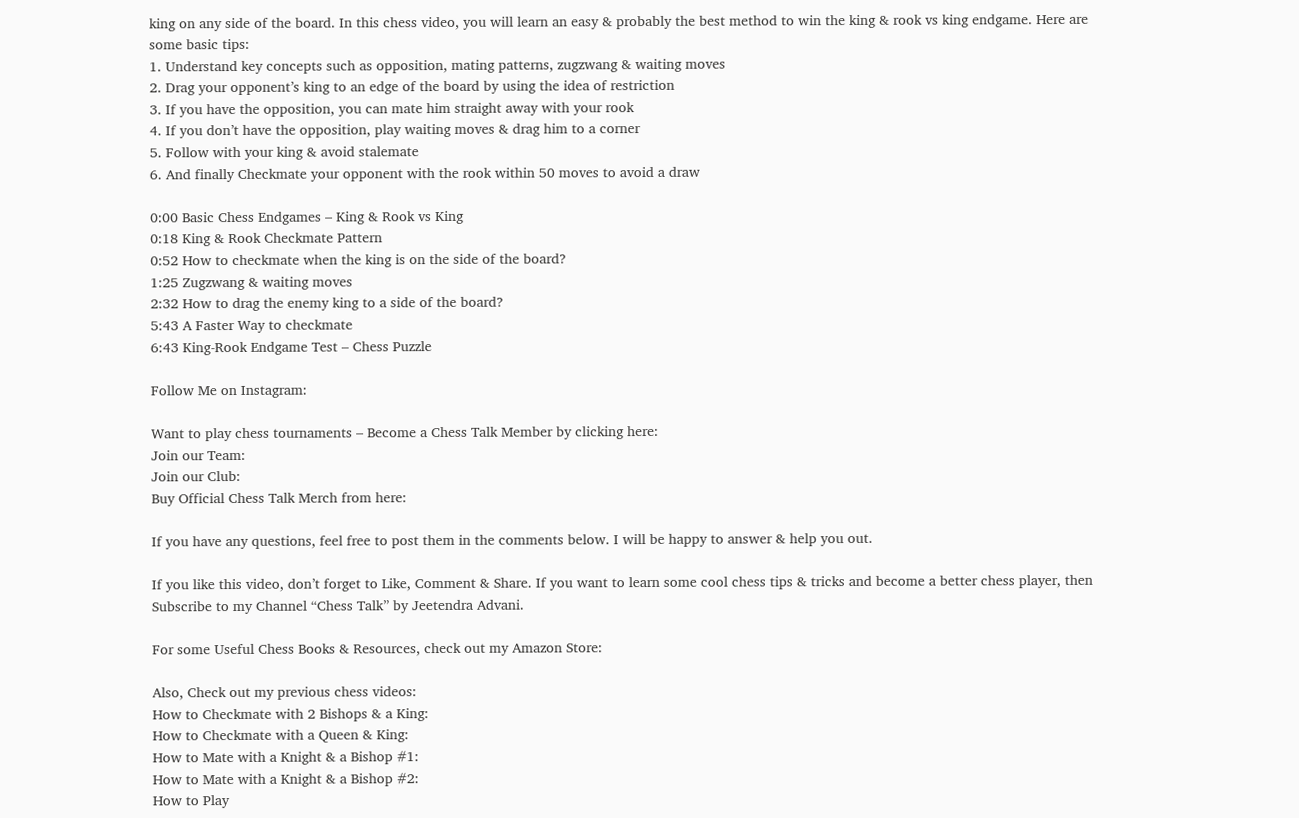king on any side of the board. In this chess video, you will learn an easy & probably the best method to win the king & rook vs king endgame. Here are some basic tips:
1. Understand key concepts such as opposition, mating patterns, zugzwang & waiting moves
2. Drag your opponent’s king to an edge of the board by using the idea of restriction
3. If you have the opposition, you can mate him straight away with your rook
4. If you don’t have the opposition, play waiting moves & drag him to a corner
5. Follow with your king & avoid stalemate
6. And finally Checkmate your opponent with the rook within 50 moves to avoid a draw

0:00 Basic Chess Endgames – King & Rook vs King
0:18 King & Rook Checkmate Pattern
0:52 How to checkmate when the king is on the side of the board?
1:25 Zugzwang & waiting moves
2:32 How to drag the enemy king to a side of the board?
5:43 A Faster Way to checkmate
6:43 King-Rook Endgame Test – Chess Puzzle

Follow Me on Instagram:

Want to play chess tournaments – Become a Chess Talk Member by clicking here:
Join our Team:
Join our Club:
Buy Official Chess Talk Merch from here:

If you have any questions, feel free to post them in the comments below. I will be happy to answer & help you out.

If you like this video, don’t forget to Like, Comment & Share. If you want to learn some cool chess tips & tricks and become a better chess player, then Subscribe to my Channel “Chess Talk” by Jeetendra Advani.

For some Useful Chess Books & Resources, check out my Amazon Store:

Also, Check out my previous chess videos:
How to Checkmate with 2 Bishops & a King:
How to Checkmate with a Queen & King:
How to Mate with a Knight & a Bishop #1:
How to Mate with a Knight & a Bishop #2:
How to Play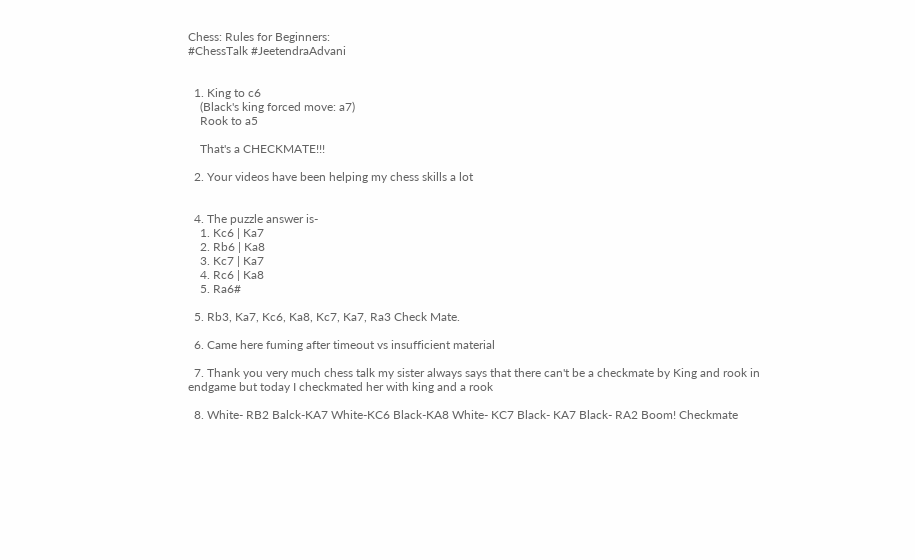Chess: Rules for Beginners:
#ChessTalk #JeetendraAdvani


  1. King to c6
    (Black's king forced move: a7)
    Rook to a5

    That's a CHECKMATE!!!

  2. Your videos have been helping my chess skills a lot


  4. The puzzle answer is-
    1. Kc6 | Ka7
    2. Rb6 | Ka8
    3. Kc7 | Ka7
    4. Rc6 | Ka8
    5. Ra6#

  5. Rb3, Ka7, Kc6, Ka8, Kc7, Ka7, Ra3 Check Mate.

  6. Came here fuming after timeout vs insufficient material

  7. Thank you very much chess talk my sister always says that there can't be a checkmate by King and rook in endgame but today I checkmated her with king and a rook

  8. White- RB2 Balck-KA7 White-KC6 Black-KA8 White- KC7 Black- KA7 Black- RA2 Boom! Checkmate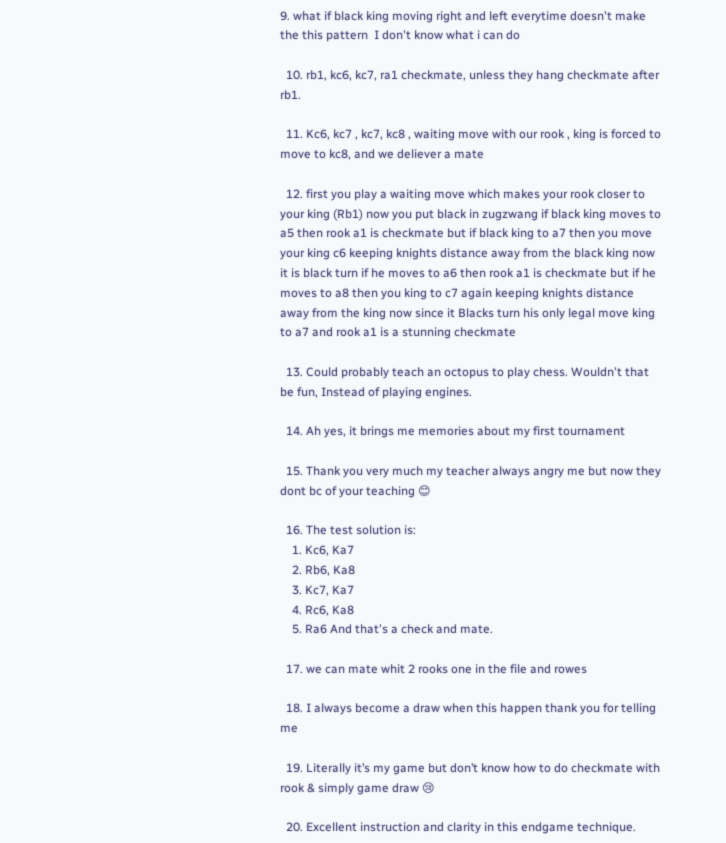9. what if black king moving right and left everytime doesn't make the this pattern  I don't know what i can do

  10. rb1, kc6, kc7, ra1 checkmate, unless they hang checkmate after rb1.

  11. Kc6, kc7 , kc7, kc8 , waiting move with our rook , king is forced to move to kc8, and we deliever a mate

  12. first you play a waiting move which makes your rook closer to your king (Rb1) now you put black in zugzwang if black king moves to a5 then rook a1 is checkmate but if black king to a7 then you move your king c6 keeping knights distance away from the black king now it is black turn if he moves to a6 then rook a1 is checkmate but if he moves to a8 then you king to c7 again keeping knights distance away from the king now since it Blacks turn his only legal move king to a7 and rook a1 is a stunning checkmate

  13. Could probably teach an octopus to play chess. Wouldn't that be fun, Instead of playing engines.

  14. Ah yes, it brings me memories about my first tournament

  15. Thank you very much my teacher always angry me but now they dont bc of your teaching 😊

  16. The test solution is:
    1. Kc6, Ka7
    2. Rb6, Ka8
    3. Kc7, Ka7
    4. Rc6, Ka8
    5. Ra6 And that's a check and mate.

  17. we can mate whit 2 rooks one in the file and rowes

  18. I always become a draw when this happen thank you for telling me

  19. Literally it’s my game but don’t know how to do checkmate with rook & simply game draw 😢

  20. Excellent instruction and clarity in this endgame technique.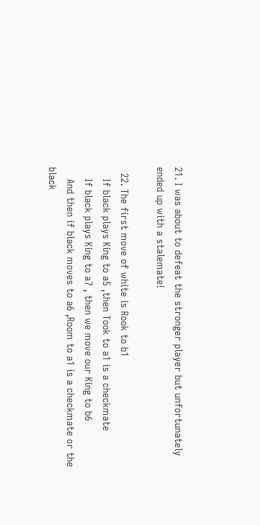21. I was about to defeat the stronger player but unfortunately ended up with a stalemate!

  22. The first move of white is Rook to b1
    If black plays King to a5 ,then Took to a1 is a checkmate
    If black plays King to a7 , then we move our King to b6
    And then if black moves to a6 ,Room to a1 is a checkmate or the black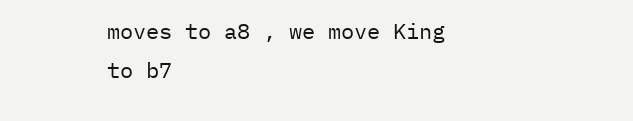moves to a8 , we move King to b7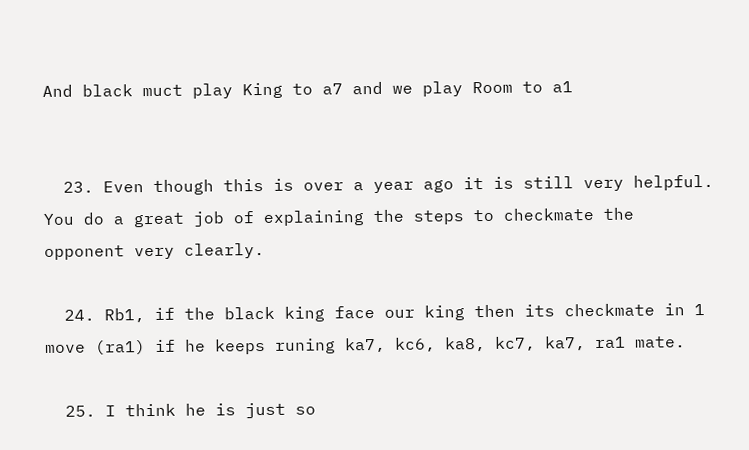And black muct play King to a7 and we play Room to a1


  23. Even though this is over a year ago it is still very helpful. You do a great job of explaining the steps to checkmate the opponent very clearly.

  24. Rb1, if the black king face our king then its checkmate in 1 move (ra1) if he keeps runing ka7, kc6, ka8, kc7, ka7, ra1 mate.

  25. I think he is just so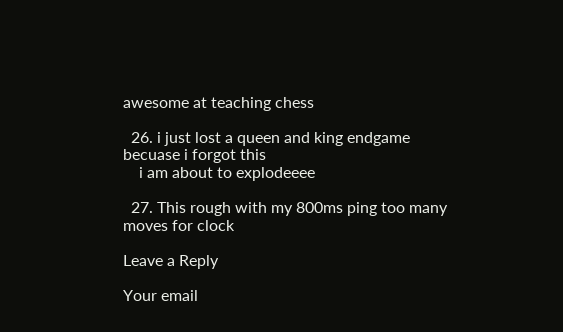awesome at teaching chess

  26. i just lost a queen and king endgame becuase i forgot this
    i am about to explodeeee

  27. This rough with my 800ms ping too many moves for clock

Leave a Reply

Your email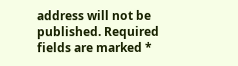address will not be published. Required fields are marked *